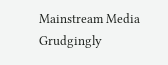Mainstream Media Grudgingly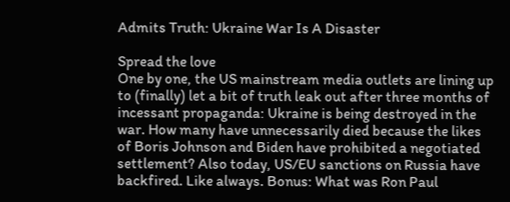Admits Truth: Ukraine War Is A Disaster

Spread the love
One by one, the US mainstream media outlets are lining up to (finally) let a bit of truth leak out after three months of incessant propaganda: Ukraine is being destroyed in the war. How many have unnecessarily died because the likes of Boris Johnson and Biden have prohibited a negotiated settlement? Also today, US/EU sanctions on Russia have backfired. Like always. Bonus: What was Ron Paul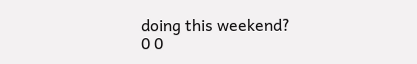doing this weekend?
0 0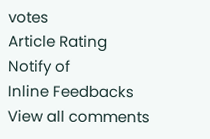votes
Article Rating
Notify of
Inline Feedbacks
View all comments